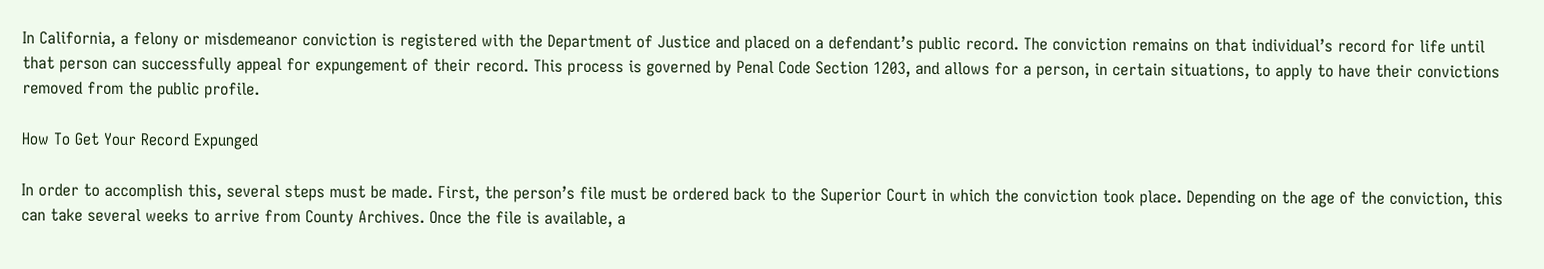In California, a felony or misdemeanor conviction is registered with the Department of Justice and placed on a defendant’s public record. The conviction remains on that individual’s record for life until that person can successfully appeal for expungement of their record. This process is governed by Penal Code Section 1203, and allows for a person, in certain situations, to apply to have their convictions removed from the public profile.

How To Get Your Record Expunged

In order to accomplish this, several steps must be made. First, the person’s file must be ordered back to the Superior Court in which the conviction took place. Depending on the age of the conviction, this can take several weeks to arrive from County Archives. Once the file is available, a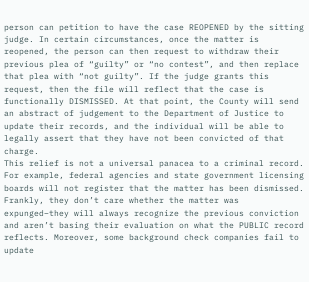person can petition to have the case REOPENED by the sitting judge. In certain circumstances, once the matter is reopened, the person can then request to withdraw their previous plea of “guilty” or “no contest”, and then replace that plea with “not guilty”. If the judge grants this request, then the file will reflect that the case is functionally DISMISSED. At that point, the County will send an abstract of judgement to the Department of Justice to update their records, and the individual will be able to legally assert that they have not been convicted of that charge.
This relief is not a universal panacea to a criminal record. For example, federal agencies and state government licensing boards will not register that the matter has been dismissed. Frankly, they don’t care whether the matter was expunged–they will always recognize the previous conviction and aren’t basing their evaluation on what the PUBLIC record reflects. Moreover, some background check companies fail to update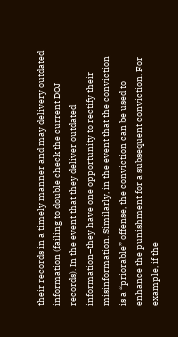their records in a timely manner and may delivery outdated information (failing to double check the current DOJ records). In the event that they deliver outdated information–they have one opportunity to rectify their misinformation. Similarly, in the event that the conviction is a “priorable” offense, the conviction can be used to enhance the punishment for a subsequent conviction. For example, if the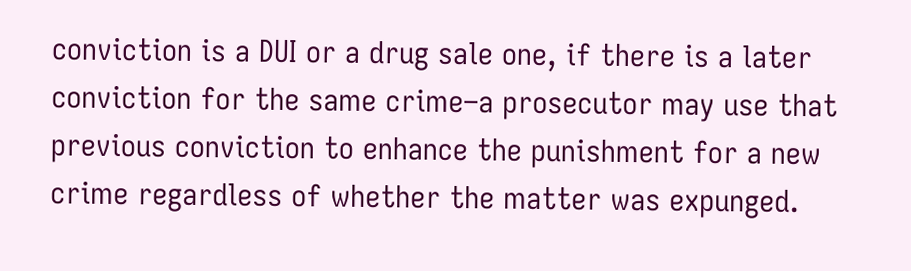conviction is a DUI or a drug sale one, if there is a later conviction for the same crime–a prosecutor may use that previous conviction to enhance the punishment for a new crime regardless of whether the matter was expunged.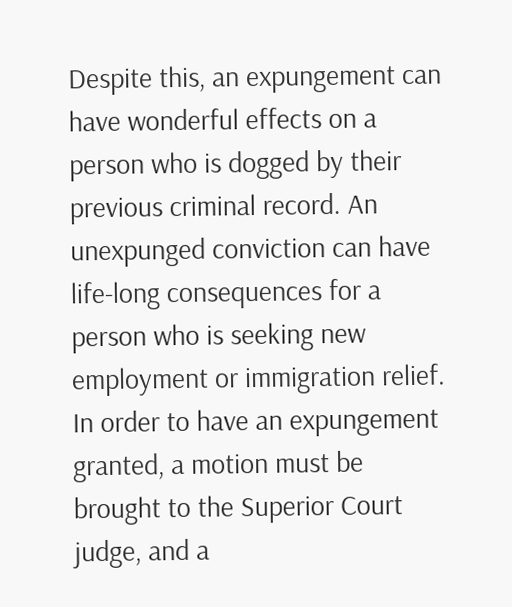Despite this, an expungement can have wonderful effects on a person who is dogged by their previous criminal record. An unexpunged conviction can have life-long consequences for a person who is seeking new employment or immigration relief.
In order to have an expungement granted, a motion must be brought to the Superior Court judge, and a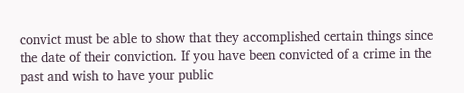convict must be able to show that they accomplished certain things since the date of their conviction. If you have been convicted of a crime in the past and wish to have your public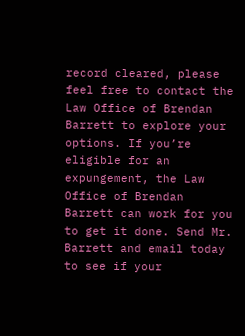record cleared, please feel free to contact the Law Office of Brendan Barrett to explore your options. If you’re eligible for an expungement, the Law Office of Brendan Barrett can work for you to get it done. Send Mr. Barrett and email today to see if your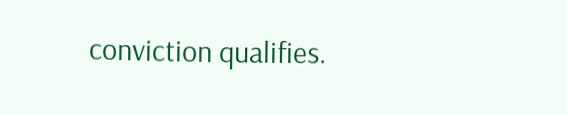conviction qualifies.